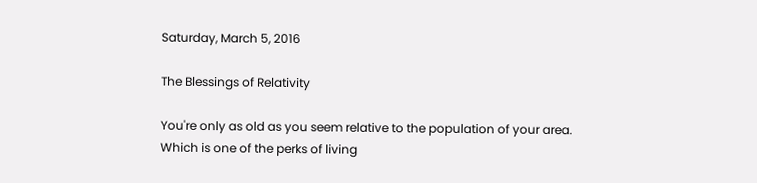Saturday, March 5, 2016

The Blessings of Relativity

You're only as old as you seem relative to the population of your area. Which is one of the perks of living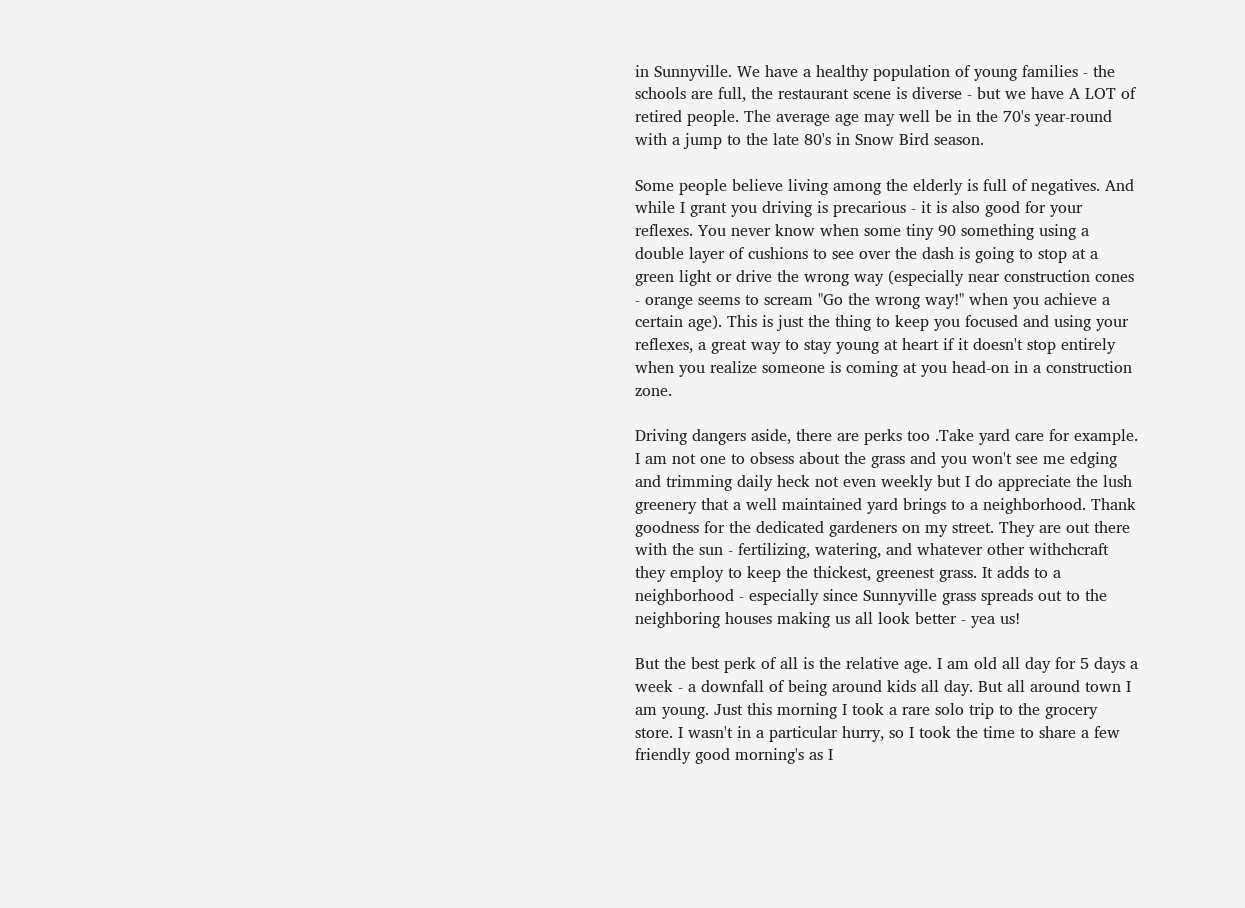in Sunnyville. We have a healthy population of young families - the schools are full, the restaurant scene is diverse - but we have A LOT of retired people. The average age may well be in the 70's year-round with a jump to the late 80's in Snow Bird season.

Some people believe living among the elderly is full of negatives. And while I grant you driving is precarious - it is also good for your reflexes. You never know when some tiny 90 something using a double layer of cushions to see over the dash is going to stop at a green light or drive the wrong way (especially near construction cones - orange seems to scream "Go the wrong way!" when you achieve a certain age). This is just the thing to keep you focused and using your reflexes, a great way to stay young at heart if it doesn't stop entirely when you realize someone is coming at you head-on in a construction zone.

Driving dangers aside, there are perks too .Take yard care for example. I am not one to obsess about the grass and you won't see me edging and trimming daily heck not even weekly but I do appreciate the lush greenery that a well maintained yard brings to a neighborhood. Thank goodness for the dedicated gardeners on my street. They are out there with the sun - fertilizing, watering, and whatever other withchcraft they employ to keep the thickest, greenest grass. It adds to a neighborhood - especially since Sunnyville grass spreads out to the neighboring houses making us all look better - yea us!

But the best perk of all is the relative age. I am old all day for 5 days a week - a downfall of being around kids all day. But all around town I am young. Just this morning I took a rare solo trip to the grocery store. I wasn't in a particular hurry, so I took the time to share a few friendly good morning's as I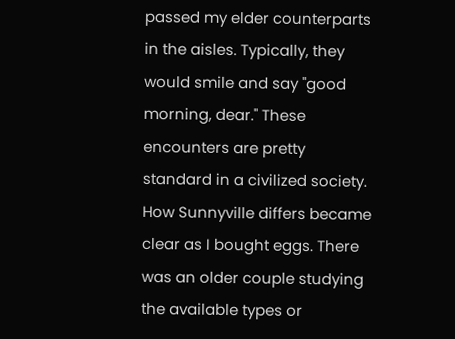passed my elder counterparts in the aisles. Typically, they would smile and say "good morning, dear." These encounters are pretty standard in a civilized society. How Sunnyville differs became clear as I bought eggs. There was an older couple studying the available types or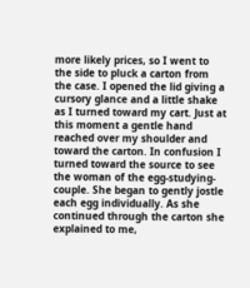more likely prices, so I went to the side to pluck a carton from the case. I opened the lid giving a cursory glance and a little shake as I turned toward my cart. Just at this moment a gentle hand reached over my shoulder and toward the carton. In confusion I turned toward the source to see the woman of the egg-studying-couple. She began to gently jostle each egg individually. As she continued through the carton she explained to me,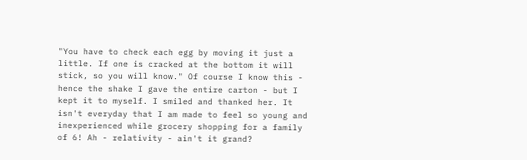"You have to check each egg by moving it just a little. If one is cracked at the bottom it will stick, so you will know." Of course I know this - hence the shake I gave the entire carton - but I kept it to myself. I smiled and thanked her. It isn't everyday that I am made to feel so young and inexperienced while grocery shopping for a family of 6! Ah - relativity - ain't it grand?